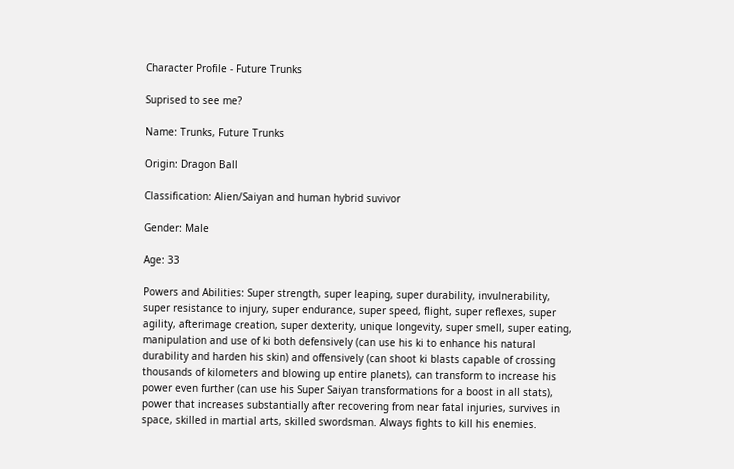Character Profile - Future Trunks

Suprised to see me?

Name: Trunks, Future Trunks

Origin: Dragon Ball

Classification: Alien/Saiyan and human hybrid suvivor

Gender: Male

Age: 33

Powers and Abilities: Super strength, super leaping, super durability, invulnerability, super resistance to injury, super endurance, super speed, flight, super reflexes, super agility, afterimage creation, super dexterity, unique longevity, super smell, super eating, manipulation and use of ki both defensively (can use his ki to enhance his natural durability and harden his skin) and offensively (can shoot ki blasts capable of crossing thousands of kilometers and blowing up entire planets), can transform to increase his power even further (can use his Super Saiyan transformations for a boost in all stats), power that increases substantially after recovering from near fatal injuries, survives in space, skilled in martial arts, skilled swordsman. Always fights to kill his enemies.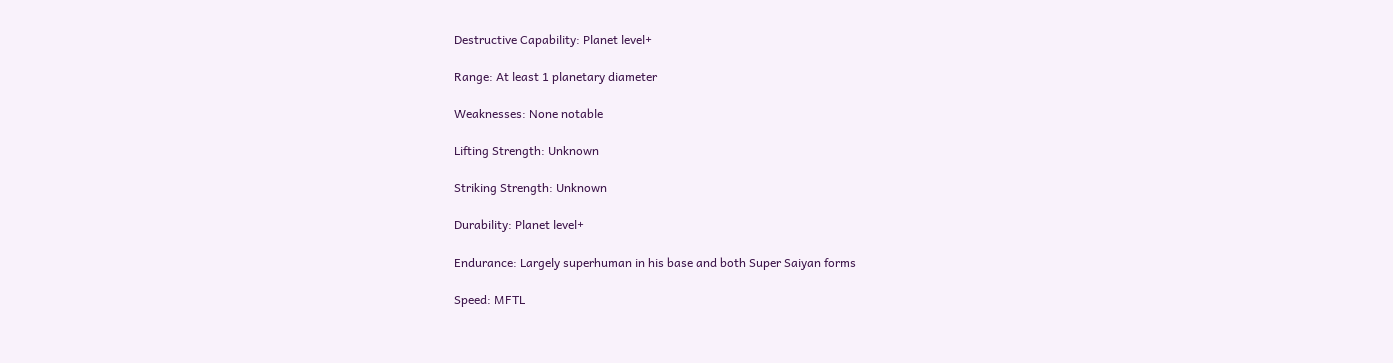Destructive Capability: Planet level+

Range: At least 1 planetary diameter

Weaknesses: None notable

Lifting Strength: Unknown

Striking Strength: Unknown

Durability: Planet level+

Endurance: Largely superhuman in his base and both Super Saiyan forms

Speed: MFTL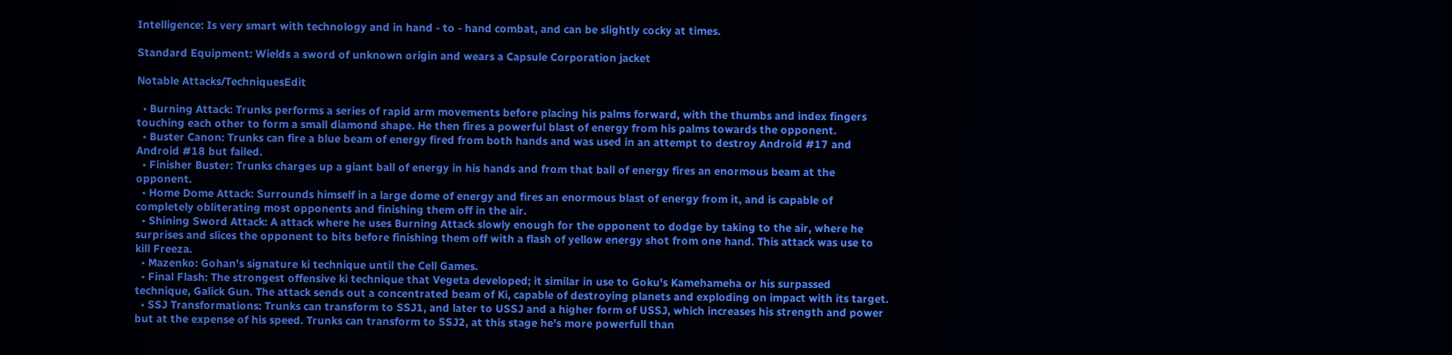Intelligence: Is very smart with technology and in hand - to - hand combat, and can be slightly cocky at times.

Standard Equipment: Wields a sword of unknown origin and wears a Capsule Corporation jacket

Notable Attacks/TechniquesEdit

  • Burning Attack: Trunks performs a series of rapid arm movements before placing his palms forward, with the thumbs and index fingers touching each other to form a small diamond shape. He then fires a powerful blast of energy from his palms towards the opponent.
  • Buster Canon: Trunks can fire a blue beam of energy fired from both hands and was used in an attempt to destroy Android #17 and Android #18 but failed.
  • Finisher Buster: Trunks charges up a giant ball of energy in his hands and from that ball of energy fires an enormous beam at the opponent.
  • Home Dome Attack: Surrounds himself in a large dome of energy and fires an enormous blast of energy from it, and is capable of completely obliterating most opponents and finishing them off in the air.
  • Shining Sword Attack: A attack where he uses Burning Attack slowly enough for the opponent to dodge by taking to the air, where he surprises and slices the opponent to bits before finishing them off with a flash of yellow energy shot from one hand. This attack was use to kill Freeza.
  • Mazenko: Gohan's signature ki technique until the Cell Games.
  • Final Flash: The strongest offensive ki technique that Vegeta developed; it similar in use to Goku's Kamehameha or his surpassed technique, Galick Gun. The attack sends out a concentrated beam of Ki, capable of destroying planets and exploding on impact with its target.
  • SSJ Transformations: Trunks can transform to SSJ1, and later to USSJ and a higher form of USSJ, which increases his strength and power but at the expense of his speed. Trunks can transform to SSJ2, at this stage he's more powerfull than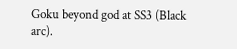Goku beyond god at SS3 (Black arc).